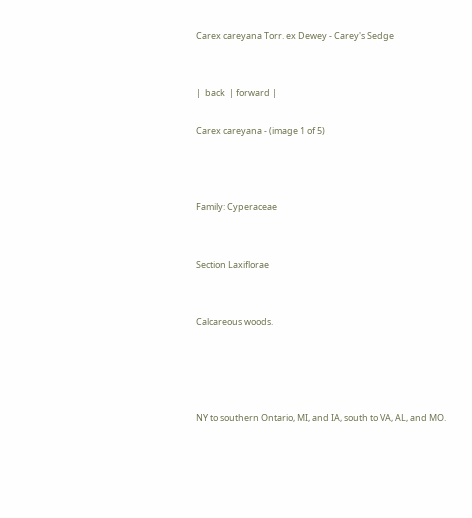Carex careyana Torr. ex Dewey - Carey's Sedge


|  back  | forward |

Carex careyana - (image 1 of 5)



Family: Cyperaceae


Section Laxiflorae


Calcareous woods.




NY to southern Ontario, MI, and IA, south to VA, AL, and MO.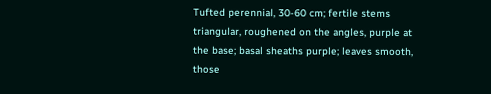Tufted perennial, 30-60 cm; fertile stems triangular, roughened on the angles, purple at the base; basal sheaths purple; leaves smooth, those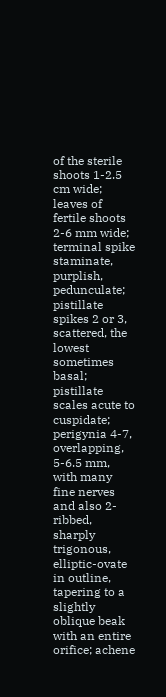of the sterile shoots 1-2.5 cm wide; leaves of fertile shoots 2-6 mm wide; terminal spike staminate, purplish, pedunculate; pistillate spikes 2 or 3, scattered, the lowest sometimes basal; pistillate scales acute to cuspidate; perigynia 4-7, overlapping, 5-6.5 mm, with many fine nerves and also 2-ribbed, sharply trigonous, elliptic-ovate in outline, tapering to a slightly oblique beak with an entire orifice; achene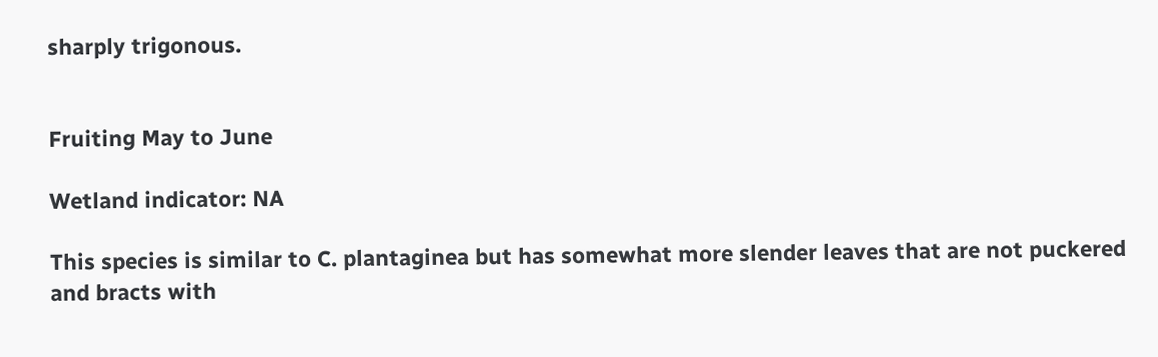sharply trigonous.


Fruiting May to June

Wetland indicator: NA

This species is similar to C. plantaginea but has somewhat more slender leaves that are not puckered and bracts with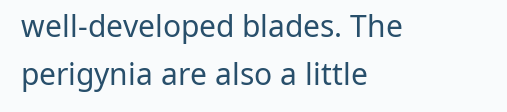well-developed blades. The perigynia are also a little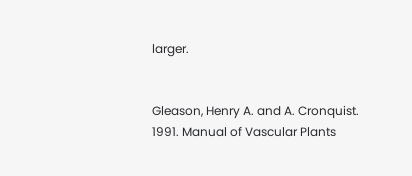larger.


Gleason, Henry A. and A. Cronquist. 1991. Manual of Vascular Plants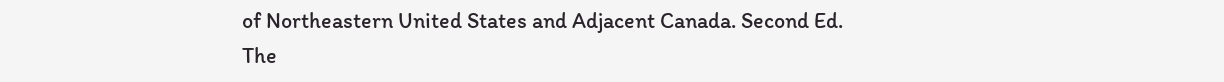of Northeastern United States and Adjacent Canada. Second Ed.
The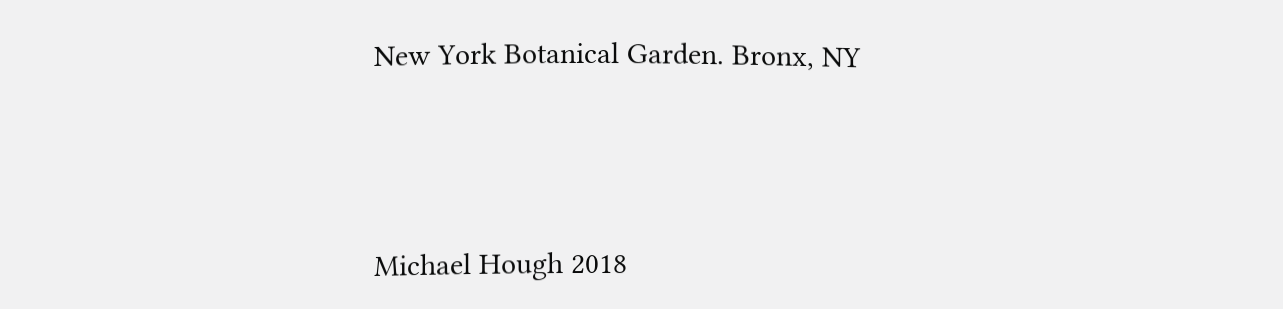New York Botanical Garden. Bronx, NY




Michael Hough 2018